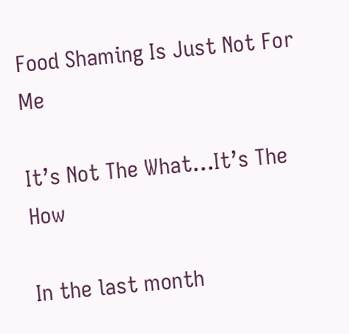Food Shaming Is Just Not For Me

It’s Not The What…It’s The How

In the last month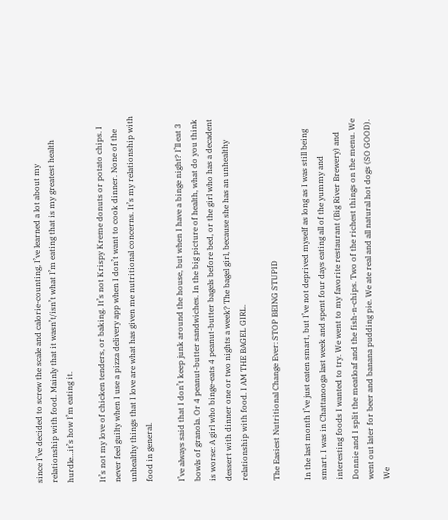since I’ve decided to screw the scale and calorie-counting, I’ve learned a lot about my relationship with food. Mainly that it wasn’t/isn’t what I’m eating that is my greatest health hurdle…it’s how I’m eating it.

It’s not my love of chicken tenders, or baking. It’s not Krispy Kreme donuts or potato chips. I never feel guilty when I use a pizza delivery app when I don’t want to cook dinner. None of the unhealthy things that I love are what has given me nutritional concerns. It’s my relationship with food in general.

I’ve always said that I don’t keep junk around the house, but when I have a binge night? I’ll eat 3 bowls of granola. Or 4 peanut-butter sandwiches. In the big picture of health, what do you think is worse: A girl who binge-eats 4 peanut-butter bagels before bed, or the girl who has a decadent dessert with dinner one or two nights a week? The bagel girl, because she has an unhealthy relationship with food. I AM THE BAGEL GIRL.

The Easiest Nutritional Change Ever: STOP BEING STUPID

In the last month I’ve just eaten smart, but I’ve not deprived myself as long as I was still being smart. I was in Chattanooga last week and spent four days eating all of the yummy and interesting foods I wanted to try. We went to my favorite restaurant (Big River Brewery) and Donnie and I split the meatloaf and the fish-n-chips. Two of the richest things on the menu. We went out later for beer and banana pudding pie. We ate real and all natural hot dogs (SO GOOD). We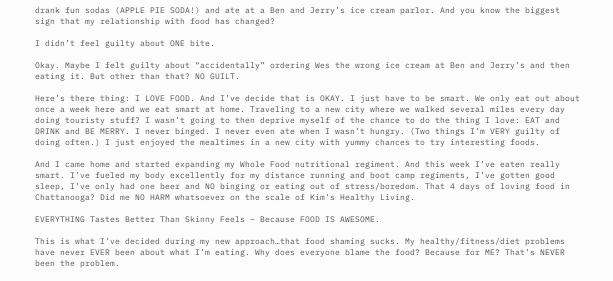drank fun sodas (APPLE PIE SODA!) and ate at a Ben and Jerry’s ice cream parlor. And you know the biggest sign that my relationship with food has changed?

I didn’t feel guilty about ONE bite.

Okay. Maybe I felt guilty about “accidentally” ordering Wes the wrong ice cream at Ben and Jerry’s and then eating it. But other than that? NO GUILT.

Here’s there thing: I LOVE FOOD. And I’ve decide that is OKAY. I just have to be smart. We only eat out about once a week here and we eat smart at home. Traveling to a new city where we walked several miles every day doing touristy stuff? I wasn’t going to then deprive myself of the chance to do the thing I love: EAT and DRINK and BE MERRY. I never binged. I never even ate when I wasn’t hungry. (Two things I’m VERY guilty of doing often.) I just enjoyed the mealtimes in a new city with yummy chances to try interesting foods.

And I came home and started expanding my Whole Food nutritional regiment. And this week I’ve eaten really smart. I’ve fueled my body excellently for my distance running and boot camp regiments, I’ve gotten good sleep, I’ve only had one beer and NO binging or eating out of stress/boredom. That 4 days of loving food in Chattanooga? Did me NO HARM whatsoever on the scale of Kim’s Healthy Living.

EVERYTHING Tastes Better Than Skinny Feels – Because FOOD IS AWESOME.

This is what I’ve decided during my new approach…that food shaming sucks. My healthy/fitness/diet problems have never EVER been about what I’m eating. Why does everyone blame the food? Because for ME? That’s NEVER been the problem.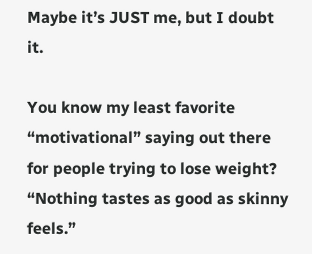Maybe it’s JUST me, but I doubt it.

You know my least favorite “motivational” saying out there for people trying to lose weight? “Nothing tastes as good as skinny feels.”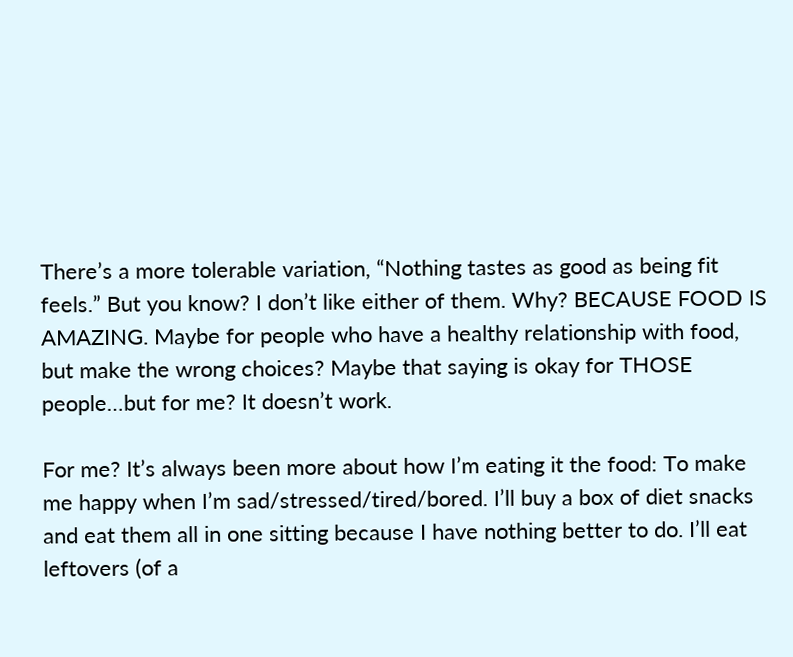There’s a more tolerable variation, “Nothing tastes as good as being fit feels.” But you know? I don’t like either of them. Why? BECAUSE FOOD IS AMAZING. Maybe for people who have a healthy relationship with food, but make the wrong choices? Maybe that saying is okay for THOSE people…but for me? It doesn’t work.

For me? It’s always been more about how I’m eating it the food: To make me happy when I’m sad/stressed/tired/bored. I’ll buy a box of diet snacks and eat them all in one sitting because I have nothing better to do. I’ll eat leftovers (of a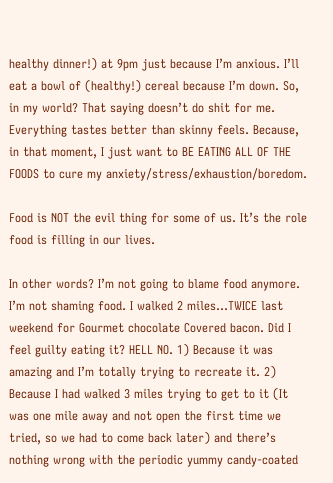healthy dinner!) at 9pm just because I’m anxious. I’ll eat a bowl of (healthy!) cereal because I’m down. So, in my world? That saying doesn’t do shit for me. Everything tastes better than skinny feels. Because, in that moment, I just want to BE EATING ALL OF THE FOODS to cure my anxiety/stress/exhaustion/boredom.

Food is NOT the evil thing for some of us. It’s the role food is filling in our lives.

In other words? I’m not going to blame food anymore. I’m not shaming food. I walked 2 miles…TWICE last weekend for Gourmet chocolate Covered bacon. Did I feel guilty eating it? HELL NO. 1) Because it was amazing and I’m totally trying to recreate it. 2) Because I had walked 3 miles trying to get to it (It was one mile away and not open the first time we tried, so we had to come back later) and there’s nothing wrong with the periodic yummy candy-coated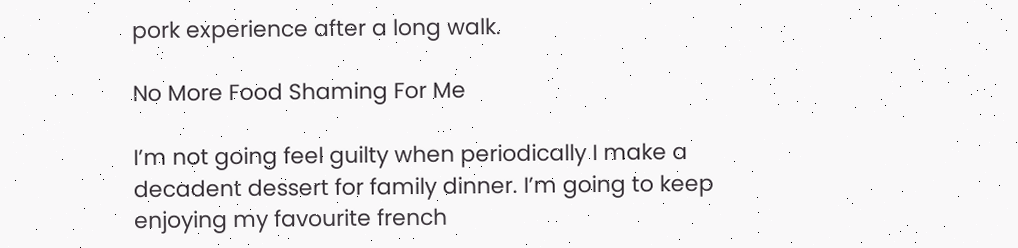pork experience after a long walk.

No More Food Shaming For Me

I’m not going feel guilty when periodically I make a decadent dessert for family dinner. I’m going to keep enjoying my favourite french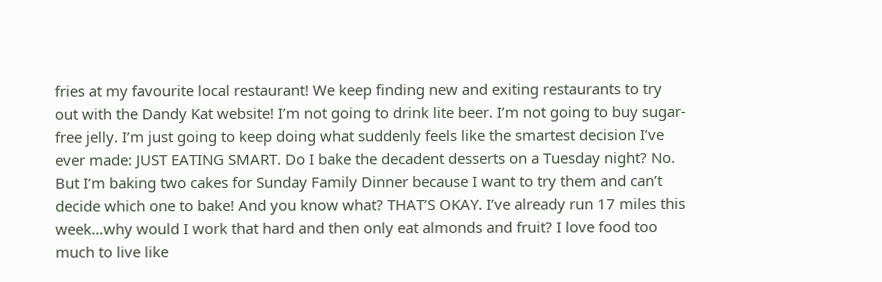fries at my favourite local restaurant! We keep finding new and exiting restaurants to try out with the Dandy Kat website! I’m not going to drink lite beer. I’m not going to buy sugar-free jelly. I’m just going to keep doing what suddenly feels like the smartest decision I’ve ever made: JUST EATING SMART. Do I bake the decadent desserts on a Tuesday night? No. But I’m baking two cakes for Sunday Family Dinner because I want to try them and can’t decide which one to bake! And you know what? THAT’S OKAY. I’ve already run 17 miles this week…why would I work that hard and then only eat almonds and fruit? I love food too much to live like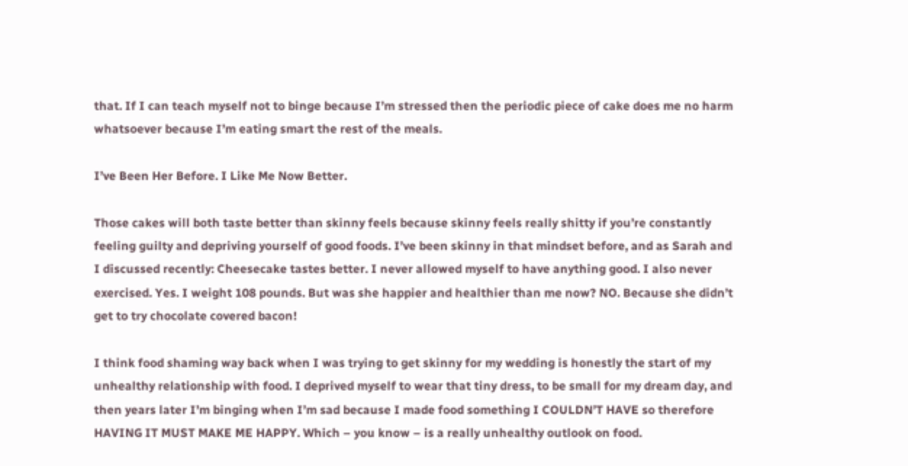that. If I can teach myself not to binge because I’m stressed then the periodic piece of cake does me no harm whatsoever because I’m eating smart the rest of the meals.

I’ve Been Her Before. I Like Me Now Better.

Those cakes will both taste better than skinny feels because skinny feels really shitty if you’re constantly feeling guilty and depriving yourself of good foods. I’ve been skinny in that mindset before, and as Sarah and I discussed recently: Cheesecake tastes better. I never allowed myself to have anything good. I also never exercised. Yes. I weight 108 pounds. But was she happier and healthier than me now? NO. Because she didn’t get to try chocolate covered bacon!

I think food shaming way back when I was trying to get skinny for my wedding is honestly the start of my unhealthy relationship with food. I deprived myself to wear that tiny dress, to be small for my dream day, and then years later I’m binging when I’m sad because I made food something I COULDN’T HAVE so therefore HAVING IT MUST MAKE ME HAPPY. Which – you know – is a really unhealthy outlook on food.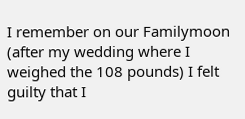I remember on our Familymoon (after my wedding where I weighed the 108 pounds) I felt guilty that I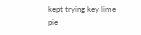kept trying key lime pie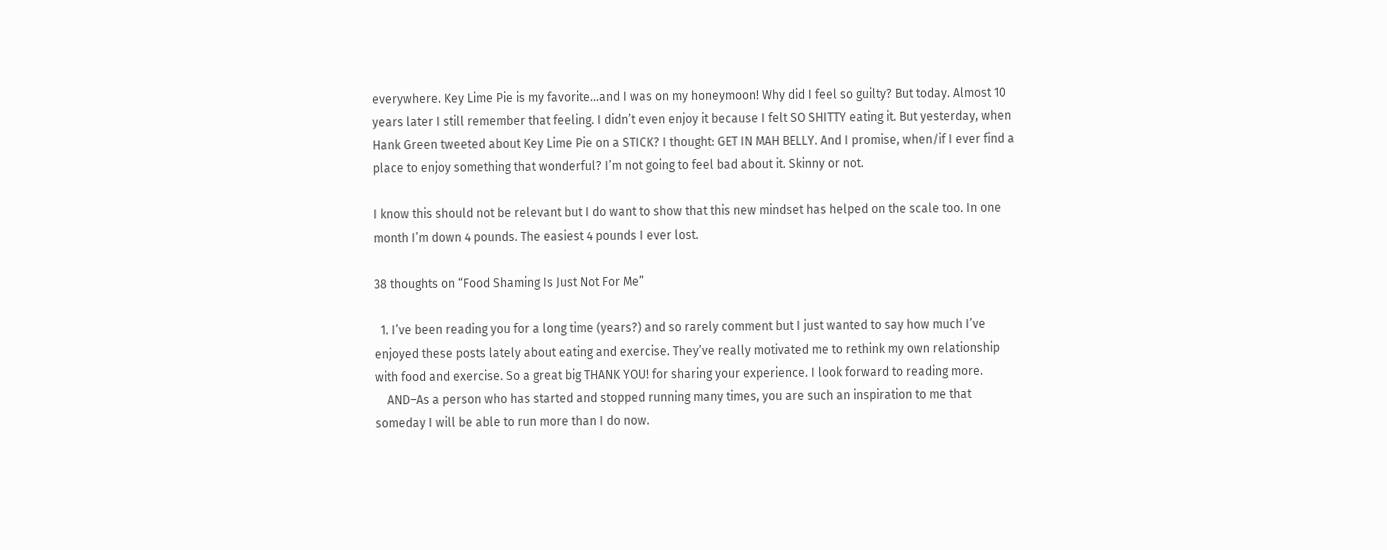everywhere. Key Lime Pie is my favorite…and I was on my honeymoon! Why did I feel so guilty? But today. Almost 10 years later I still remember that feeling. I didn’t even enjoy it because I felt SO SHITTY eating it. But yesterday, when Hank Green tweeted about Key Lime Pie on a STICK? I thought: GET IN MAH BELLY. And I promise, when/if I ever find a place to enjoy something that wonderful? I’m not going to feel bad about it. Skinny or not.

I know this should not be relevant but I do want to show that this new mindset has helped on the scale too. In one month I’m down 4 pounds. The easiest 4 pounds I ever lost.

38 thoughts on “Food Shaming Is Just Not For Me”

  1. I’ve been reading you for a long time (years?) and so rarely comment but I just wanted to say how much I’ve enjoyed these posts lately about eating and exercise. They’ve really motivated me to rethink my own relationship with food and exercise. So a great big THANK YOU! for sharing your experience. I look forward to reading more.
    AND–As a person who has started and stopped running many times, you are such an inspiration to me that someday I will be able to run more than I do now.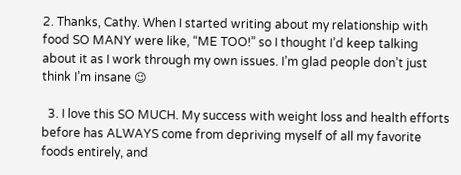2. Thanks, Cathy. When I started writing about my relationship with food SO MANY were like, “ME TOO!” so I thought I’d keep talking about it as I work through my own issues. I’m glad people don’t just think I’m insane 😉

  3. I love this SO MUCH. My success with weight loss and health efforts before has ALWAYS come from depriving myself of all my favorite foods entirely, and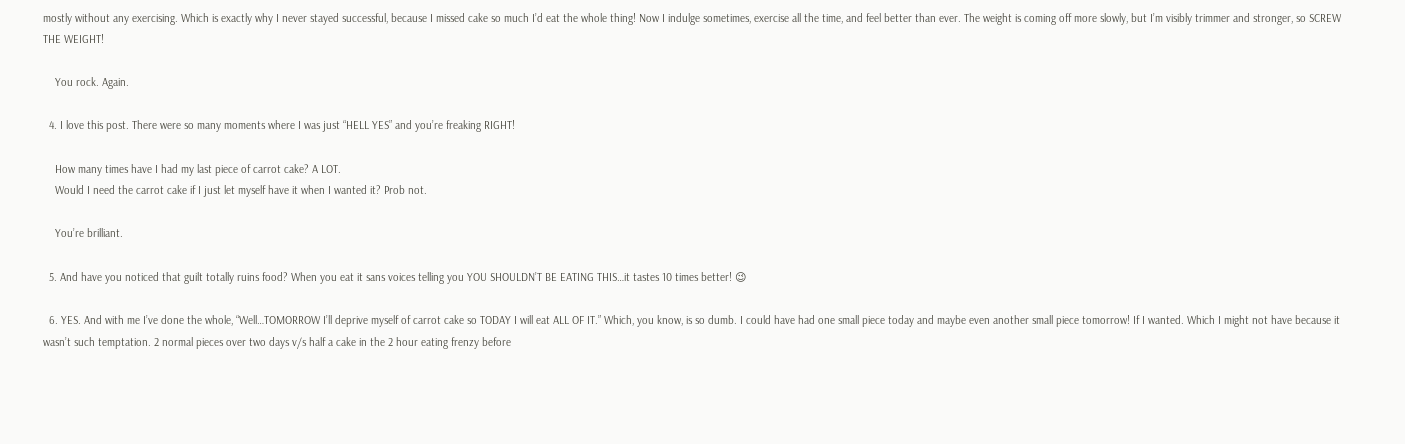mostly without any exercising. Which is exactly why I never stayed successful, because I missed cake so much I’d eat the whole thing! Now I indulge sometimes, exercise all the time, and feel better than ever. The weight is coming off more slowly, but I’m visibly trimmer and stronger, so SCREW THE WEIGHT!

    You rock. Again.

  4. I love this post. There were so many moments where I was just “HELL YES” and you’re freaking RIGHT!

    How many times have I had my last piece of carrot cake? A LOT.
    Would I need the carrot cake if I just let myself have it when I wanted it? Prob not.

    You’re brilliant.

  5. And have you noticed that guilt totally ruins food? When you eat it sans voices telling you YOU SHOULDN’T BE EATING THIS…it tastes 10 times better! 😉

  6. YES. And with me I’ve done the whole, “Well…TOMORROW I’ll deprive myself of carrot cake so TODAY I will eat ALL OF IT.” Which, you know, is so dumb. I could have had one small piece today and maybe even another small piece tomorrow! If I wanted. Which I might not have because it wasn’t such temptation. 2 normal pieces over two days v/s half a cake in the 2 hour eating frenzy before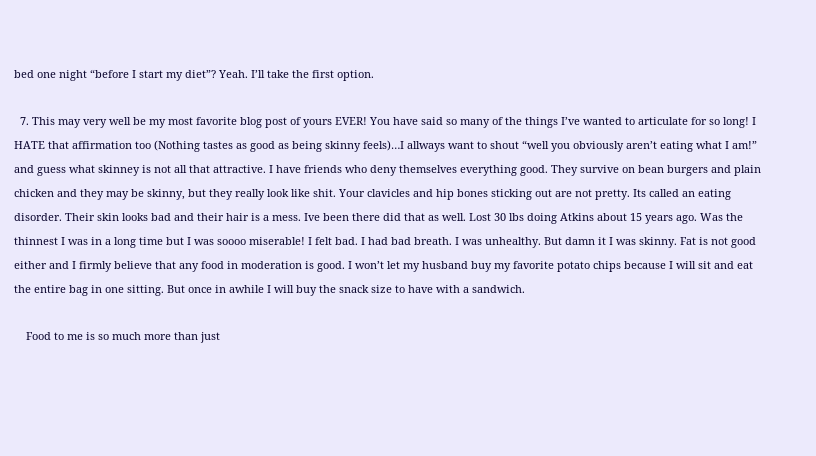bed one night “before I start my diet”? Yeah. I’ll take the first option.

  7. This may very well be my most favorite blog post of yours EVER! You have said so many of the things I’ve wanted to articulate for so long! I HATE that affirmation too (Nothing tastes as good as being skinny feels)…I allways want to shout “well you obviously aren’t eating what I am!” and guess what skinney is not all that attractive. I have friends who deny themselves everything good. They survive on bean burgers and plain chicken and they may be skinny, but they really look like shit. Your clavicles and hip bones sticking out are not pretty. Its called an eating disorder. Their skin looks bad and their hair is a mess. Ive been there did that as well. Lost 30 lbs doing Atkins about 15 years ago. Was the thinnest I was in a long time but I was soooo miserable! I felt bad. I had bad breath. I was unhealthy. But damn it I was skinny. Fat is not good either and I firmly believe that any food in moderation is good. I won’t let my husband buy my favorite potato chips because I will sit and eat the entire bag in one sitting. But once in awhile I will buy the snack size to have with a sandwich.

    Food to me is so much more than just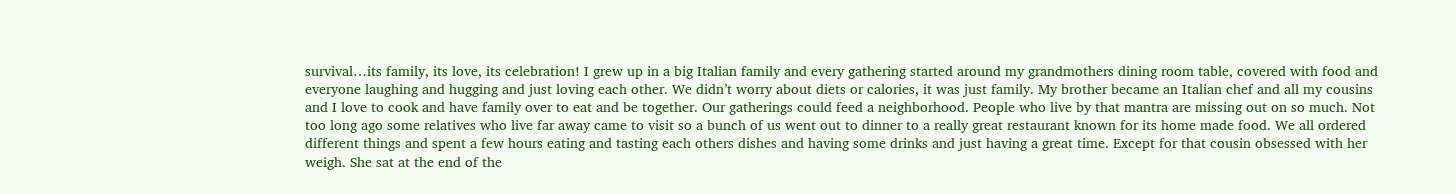survival…its family, its love, its celebration! I grew up in a big Italian family and every gathering started around my grandmothers dining room table, covered with food and everyone laughing and hugging and just loving each other. We didn’t worry about diets or calories, it was just family. My brother became an Italian chef and all my cousins and I love to cook and have family over to eat and be together. Our gatherings could feed a neighborhood. People who live by that mantra are missing out on so much. Not too long ago some relatives who live far away came to visit so a bunch of us went out to dinner to a really great restaurant known for its home made food. We all ordered different things and spent a few hours eating and tasting each others dishes and having some drinks and just having a great time. Except for that cousin obsessed with her weigh. She sat at the end of the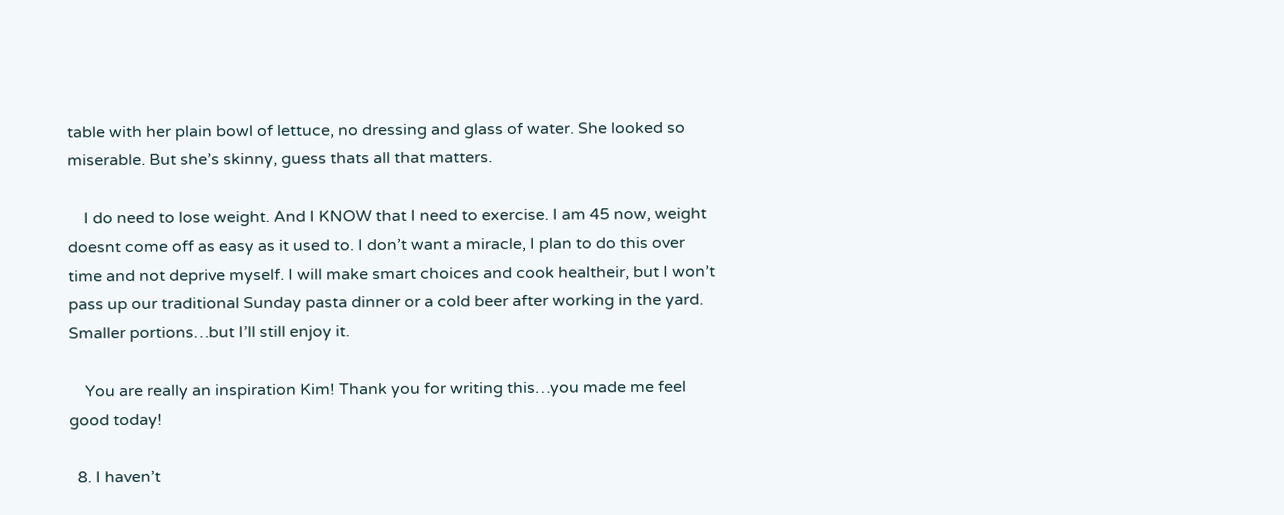table with her plain bowl of lettuce, no dressing and glass of water. She looked so miserable. But she’s skinny, guess thats all that matters.

    I do need to lose weight. And I KNOW that I need to exercise. I am 45 now, weight doesnt come off as easy as it used to. I don’t want a miracle, I plan to do this over time and not deprive myself. I will make smart choices and cook healtheir, but I won’t pass up our traditional Sunday pasta dinner or a cold beer after working in the yard. Smaller portions…but I’ll still enjoy it.

    You are really an inspiration Kim! Thank you for writing this…you made me feel good today!

  8. I haven’t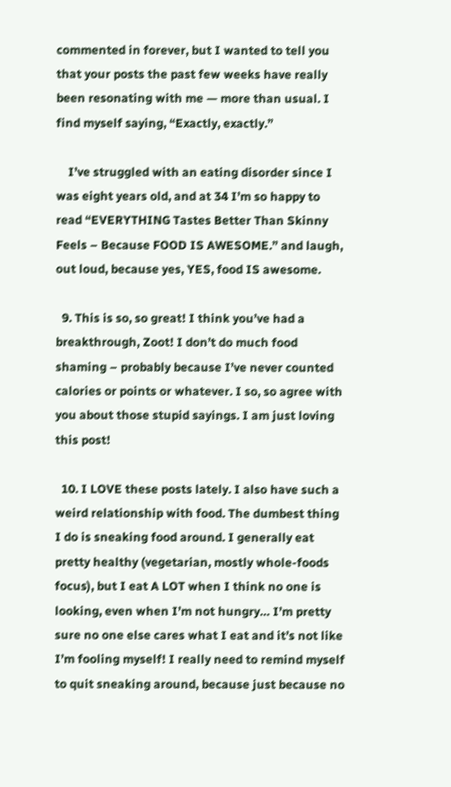commented in forever, but I wanted to tell you that your posts the past few weeks have really been resonating with me — more than usual. I find myself saying, “Exactly, exactly.”

    I’ve struggled with an eating disorder since I was eight years old, and at 34 I’m so happy to read “EVERYTHING Tastes Better Than Skinny Feels – Because FOOD IS AWESOME.” and laugh, out loud, because yes, YES, food IS awesome.

  9. This is so, so great! I think you’ve had a breakthrough, Zoot! I don’t do much food shaming – probably because I’ve never counted calories or points or whatever. I so, so agree with you about those stupid sayings. I am just loving this post!

  10. I LOVE these posts lately. I also have such a weird relationship with food. The dumbest thing I do is sneaking food around. I generally eat pretty healthy (vegetarian, mostly whole-foods focus), but I eat A LOT when I think no one is looking, even when I’m not hungry… I’m pretty sure no one else cares what I eat and it’s not like I’m fooling myself! I really need to remind myself to quit sneaking around, because just because no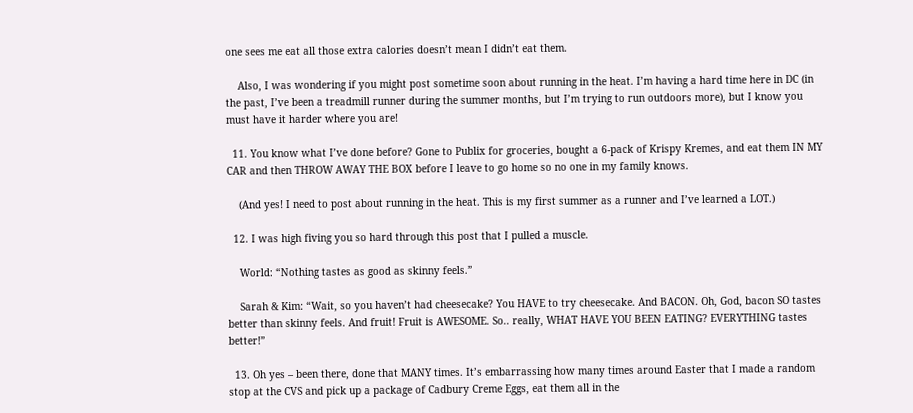one sees me eat all those extra calories doesn’t mean I didn’t eat them.

    Also, I was wondering if you might post sometime soon about running in the heat. I’m having a hard time here in DC (in the past, I’ve been a treadmill runner during the summer months, but I’m trying to run outdoors more), but I know you must have it harder where you are!

  11. You know what I’ve done before? Gone to Publix for groceries, bought a 6-pack of Krispy Kremes, and eat them IN MY CAR and then THROW AWAY THE BOX before I leave to go home so no one in my family knows.

    (And yes! I need to post about running in the heat. This is my first summer as a runner and I’ve learned a LOT.)

  12. I was high fiving you so hard through this post that I pulled a muscle.

    World: “Nothing tastes as good as skinny feels.”

    Sarah & Kim: “Wait, so you haven’t had cheesecake? You HAVE to try cheesecake. And BACON. Oh, God, bacon SO tastes better than skinny feels. And fruit! Fruit is AWESOME. So.. really, WHAT HAVE YOU BEEN EATING? EVERYTHING tastes better!”

  13. Oh yes – been there, done that MANY times. It’s embarrassing how many times around Easter that I made a random stop at the CVS and pick up a package of Cadbury Creme Eggs, eat them all in the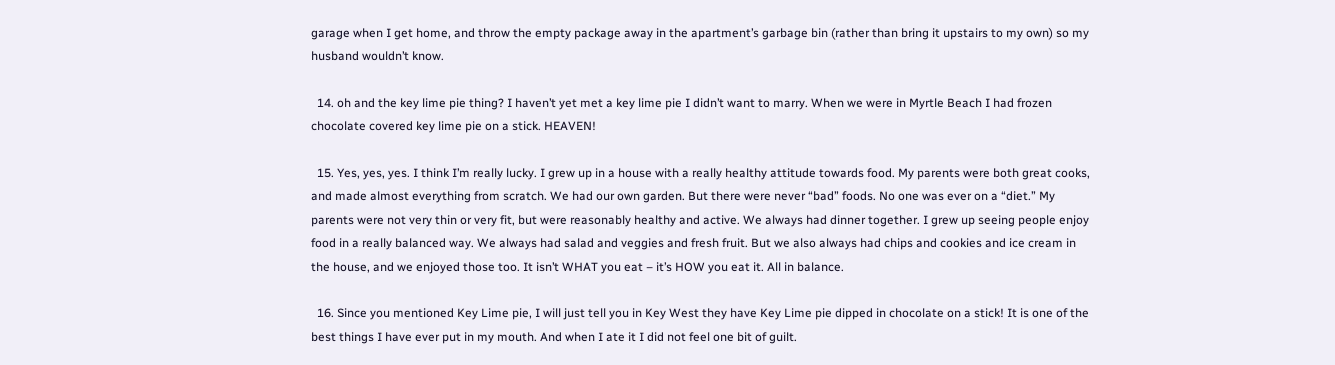garage when I get home, and throw the empty package away in the apartment’s garbage bin (rather than bring it upstairs to my own) so my husband wouldn’t know.

  14. oh and the key lime pie thing? I haven’t yet met a key lime pie I didn’t want to marry. When we were in Myrtle Beach I had frozen chocolate covered key lime pie on a stick. HEAVEN!

  15. Yes, yes, yes. I think I’m really lucky. I grew up in a house with a really healthy attitude towards food. My parents were both great cooks, and made almost everything from scratch. We had our own garden. But there were never “bad” foods. No one was ever on a “diet.” My parents were not very thin or very fit, but were reasonably healthy and active. We always had dinner together. I grew up seeing people enjoy food in a really balanced way. We always had salad and veggies and fresh fruit. But we also always had chips and cookies and ice cream in the house, and we enjoyed those too. It isn’t WHAT you eat – it’s HOW you eat it. All in balance.

  16. Since you mentioned Key Lime pie, I will just tell you in Key West they have Key Lime pie dipped in chocolate on a stick! It is one of the best things I have ever put in my mouth. And when I ate it I did not feel one bit of guilt.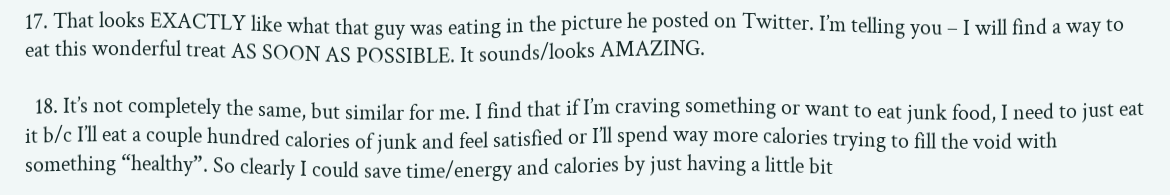17. That looks EXACTLY like what that guy was eating in the picture he posted on Twitter. I’m telling you – I will find a way to eat this wonderful treat AS SOON AS POSSIBLE. It sounds/looks AMAZING.

  18. It’s not completely the same, but similar for me. I find that if I’m craving something or want to eat junk food, I need to just eat it b/c I’ll eat a couple hundred calories of junk and feel satisfied or I’ll spend way more calories trying to fill the void with something “healthy”. So clearly I could save time/energy and calories by just having a little bit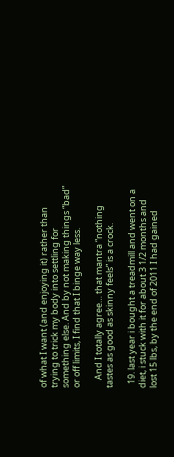of what I want (and enjoying it) rather than trying to trick my body into settling for something else. And by not making things “bad” or off limits, I find that I binge way less.

    And I totally agree… that mantra “nothing tastes as good as skinny feels” is a crock.

  19. last year i bought a treadmill and went on a diet, i stuck with it for about 3 1/2 months and lost 15 lbs, by the end of 2011 I had gained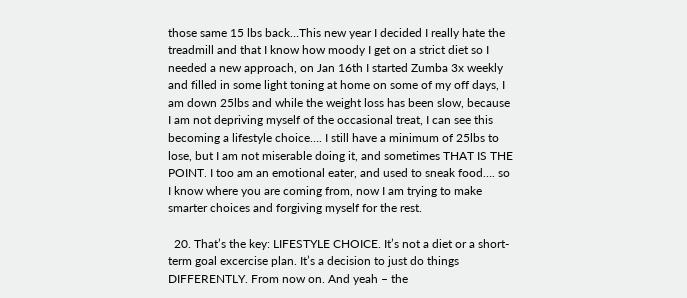those same 15 lbs back…This new year I decided I really hate the treadmill and that I know how moody I get on a strict diet so I needed a new approach, on Jan 16th I started Zumba 3x weekly and filled in some light toning at home on some of my off days, I am down 25lbs and while the weight loss has been slow, because I am not depriving myself of the occasional treat, I can see this becoming a lifestyle choice…. I still have a minimum of 25lbs to lose, but I am not miserable doing it, and sometimes THAT IS THE POINT. I too am an emotional eater, and used to sneak food…. so I know where you are coming from, now I am trying to make smarter choices and forgiving myself for the rest.

  20. That’s the key: LIFESTYLE CHOICE. It’s not a diet or a short-term goal excercise plan. It’s a decision to just do things DIFFERENTLY. From now on. And yeah – the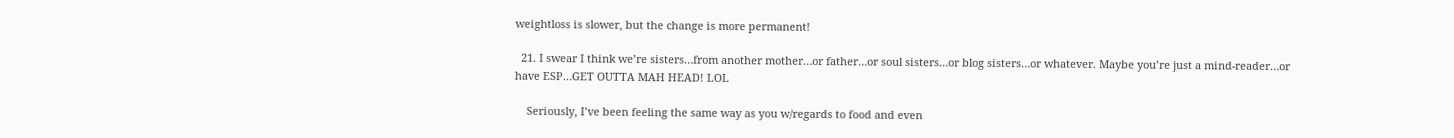weightloss is slower, but the change is more permanent!

  21. I swear I think we’re sisters…from another mother…or father…or soul sisters…or blog sisters…or whatever. Maybe you’re just a mind-reader…or have ESP…GET OUTTA MAH HEAD! LOL

    Seriously, I’ve been feeling the same way as you w/regards to food and even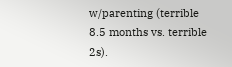w/parenting (terrible 8.5 months vs. terrible 2s).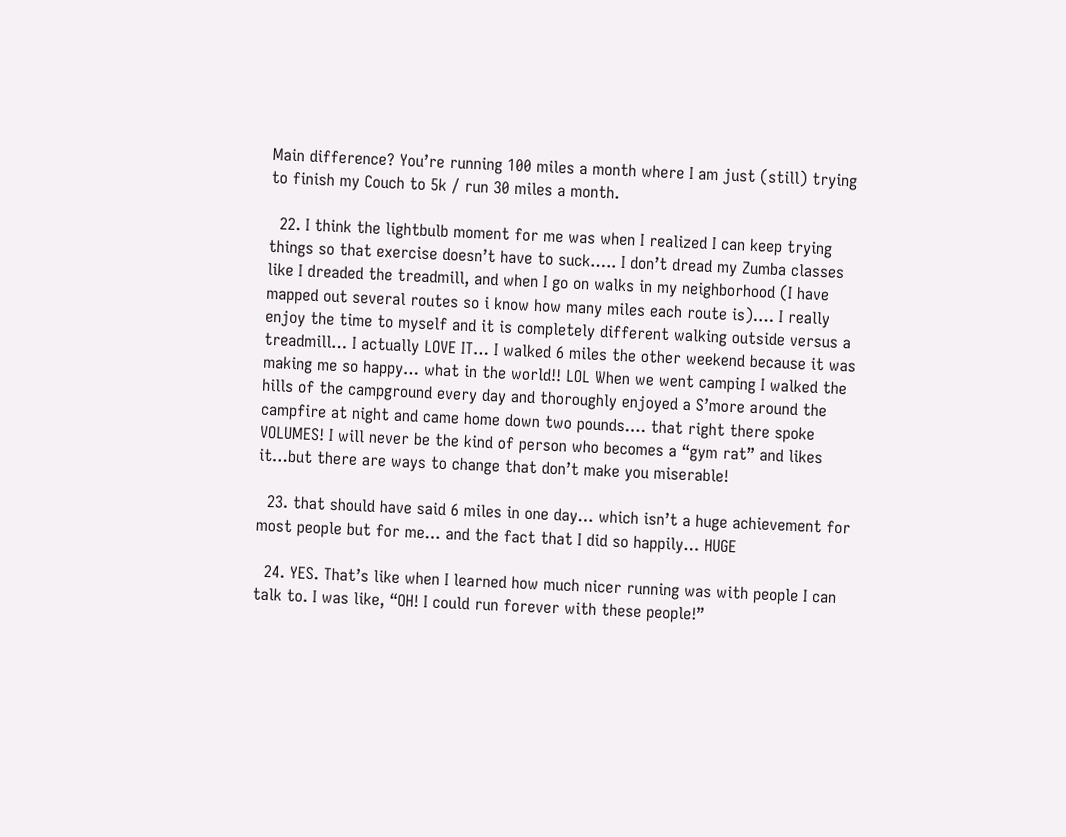Main difference? You’re running 100 miles a month where I am just (still) trying to finish my Couch to 5k / run 30 miles a month.

  22. I think the lightbulb moment for me was when I realized I can keep trying things so that exercise doesn’t have to suck….. I don’t dread my Zumba classes like I dreaded the treadmill, and when I go on walks in my neighborhood (I have mapped out several routes so i know how many miles each route is)…. I really enjoy the time to myself and it is completely different walking outside versus a treadmill… I actually LOVE IT… I walked 6 miles the other weekend because it was making me so happy… what in the world!! LOL When we went camping I walked the hills of the campground every day and thoroughly enjoyed a S’more around the campfire at night and came home down two pounds…. that right there spoke VOLUMES! I will never be the kind of person who becomes a “gym rat” and likes it…but there are ways to change that don’t make you miserable!

  23. that should have said 6 miles in one day… which isn’t a huge achievement for most people but for me… and the fact that I did so happily… HUGE

  24. YES. That’s like when I learned how much nicer running was with people I can talk to. I was like, “OH! I could run forever with these people!”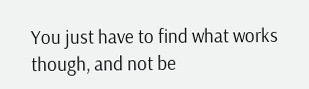You just have to find what works though, and not be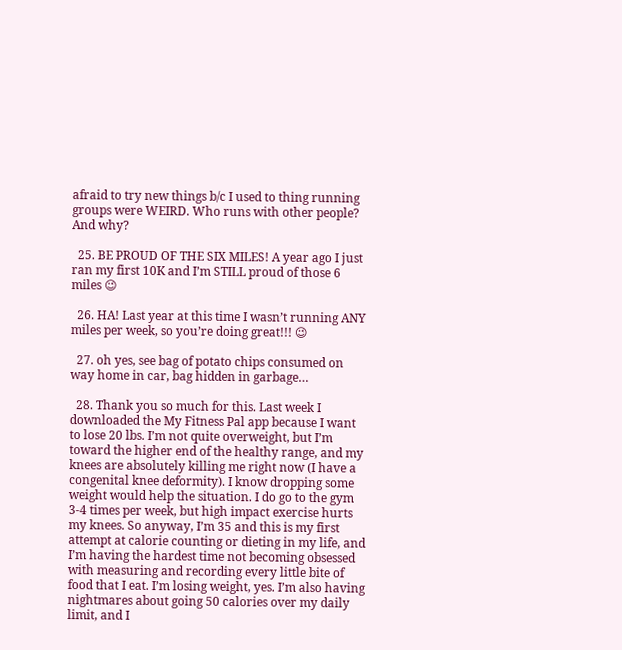afraid to try new things b/c I used to thing running groups were WEIRD. Who runs with other people? And why?

  25. BE PROUD OF THE SIX MILES! A year ago I just ran my first 10K and I’m STILL proud of those 6 miles 😉

  26. HA! Last year at this time I wasn’t running ANY miles per week, so you’re doing great!!! 😉

  27. oh yes, see bag of potato chips consumed on way home in car, bag hidden in garbage…

  28. Thank you so much for this. Last week I downloaded the My Fitness Pal app because I want to lose 20 lbs. I’m not quite overweight, but I’m toward the higher end of the healthy range, and my knees are absolutely killing me right now (I have a congenital knee deformity). I know dropping some weight would help the situation. I do go to the gym 3-4 times per week, but high impact exercise hurts my knees. So anyway, I’m 35 and this is my first attempt at calorie counting or dieting in my life, and I’m having the hardest time not becoming obsessed with measuring and recording every little bite of food that I eat. I’m losing weight, yes. I’m also having nightmares about going 50 calories over my daily limit, and I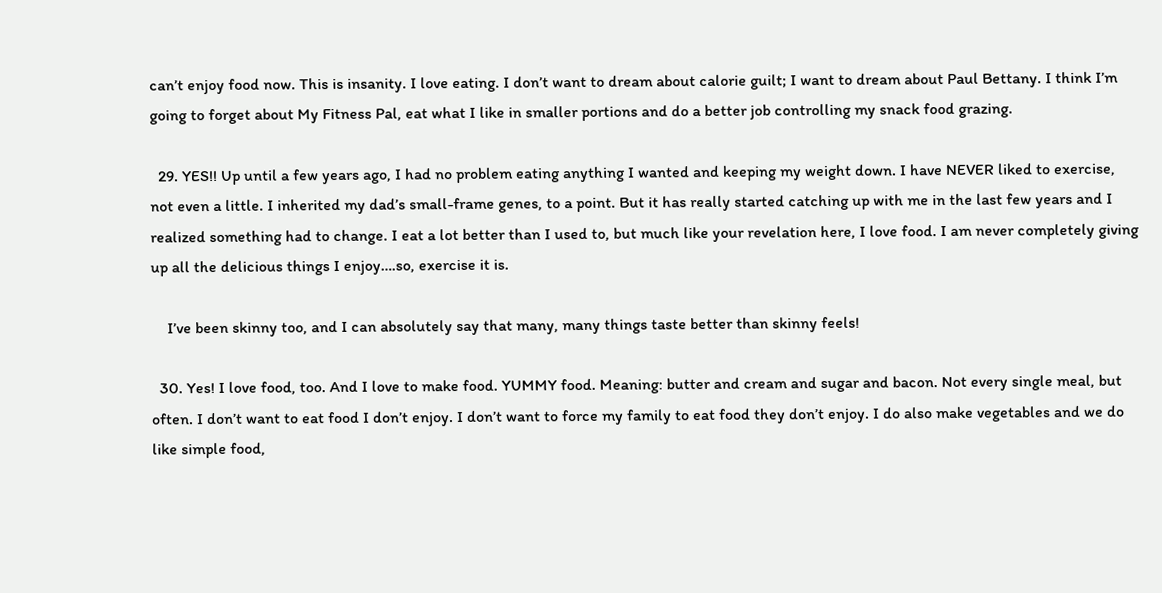can’t enjoy food now. This is insanity. I love eating. I don’t want to dream about calorie guilt; I want to dream about Paul Bettany. I think I’m going to forget about My Fitness Pal, eat what I like in smaller portions and do a better job controlling my snack food grazing.

  29. YES!! Up until a few years ago, I had no problem eating anything I wanted and keeping my weight down. I have NEVER liked to exercise, not even a little. I inherited my dad’s small-frame genes, to a point. But it has really started catching up with me in the last few years and I realized something had to change. I eat a lot better than I used to, but much like your revelation here, I love food. I am never completely giving up all the delicious things I enjoy….so, exercise it is.

    I’ve been skinny too, and I can absolutely say that many, many things taste better than skinny feels!

  30. Yes! I love food, too. And I love to make food. YUMMY food. Meaning: butter and cream and sugar and bacon. Not every single meal, but often. I don’t want to eat food I don’t enjoy. I don’t want to force my family to eat food they don’t enjoy. I do also make vegetables and we do like simple food,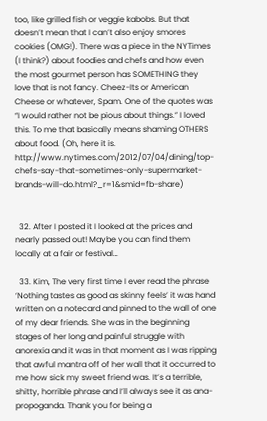too, like grilled fish or veggie kabobs. But that doesn’t mean that I can’t also enjoy smores cookies (OMG!). There was a piece in the NYTimes (I think?) about foodies and chefs and how even the most gourmet person has SOMETHING they love that is not fancy. Cheez-Its or American Cheese or whatever, Spam. One of the quotes was “I would rather not be pious about things.” I loved this. To me that basically means shaming OTHERS about food. (Oh, here it is. http://www.nytimes.com/2012/07/04/dining/top-chefs-say-that-sometimes-only-supermarket-brands-will-do.html?_r=1&smid=fb-share)


  32. After I posted it I looked at the prices and nearly passed out! Maybe you can find them locally at a fair or festival…

  33. Kim, The very first time I ever read the phrase ‘Nothing tastes as good as skinny feels’ it was hand written on a notecard and pinned to the wall of one of my dear friends. She was in the beginning stages of her long and painful struggle with anorexia and it was in that moment as I was ripping that awful mantra off of her wall that it occurred to me how sick my sweet friend was. It’s a terrible, shitty, horrible phrase and I’ll always see it as ana-propoganda. Thank you for being a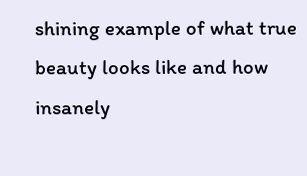shining example of what true beauty looks like and how insanely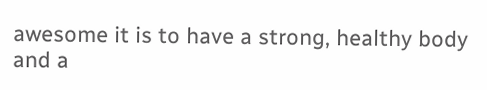awesome it is to have a strong, healthy body and a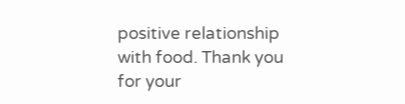positive relationship with food. Thank you for your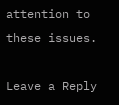attention to these issues.

Leave a Reply